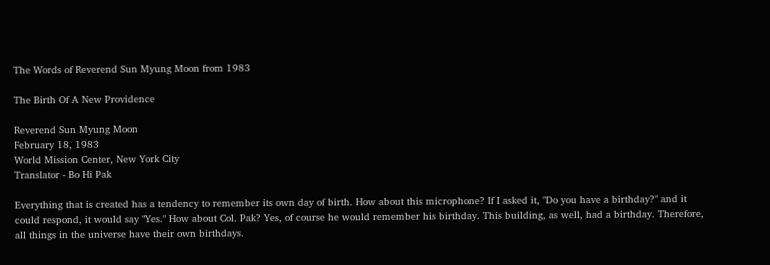The Words of Reverend Sun Myung Moon from 1983

The Birth Of A New Providence

Reverend Sun Myung Moon
February 18, 1983
World Mission Center, New York City
Translator - Bo Hi Pak

Everything that is created has a tendency to remember its own day of birth. How about this microphone? If I asked it, "Do you have a birthday?" and it could respond, it would say "Yes." How about Col. Pak? Yes, of course he would remember his birthday. This building, as well, had a birthday. Therefore, all things in the universe have their own birthdays.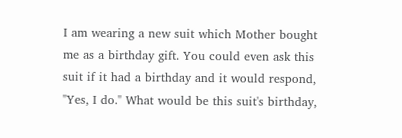I am wearing a new suit which Mother bought me as a birthday gift. You could even ask this suit if it had a birthday and it would respond, "Yes, I do." What would be this suit's birthday,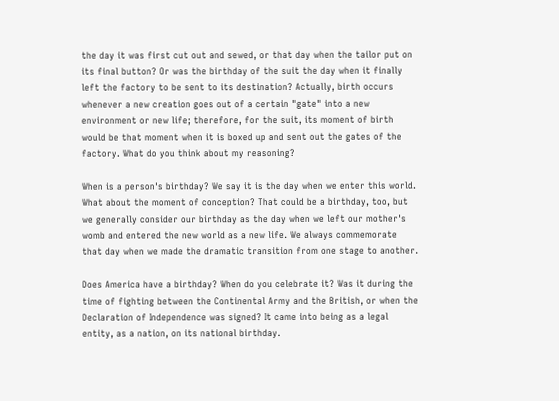the day it was first cut out and sewed, or that day when the tailor put on its final button? Or was the birthday of the suit the day when it finally left the factory to be sent to its destination? Actually, birth occurs whenever a new creation goes out of a certain "gate" into a new environment or new life; therefore, for the suit, its moment of birth would be that moment when it is boxed up and sent out the gates of the factory. What do you think about my reasoning?

When is a person's birthday? We say it is the day when we enter this world. What about the moment of conception? That could be a birthday, too, but we generally consider our birthday as the day when we left our mother's womb and entered the new world as a new life. We always commemorate that day when we made the dramatic transition from one stage to another.

Does America have a birthday? When do you celebrate it? Was it during the time of fighting between the Continental Army and the British, or when the Declaration of Independence was signed? It came into being as a legal entity, as a nation, on its national birthday.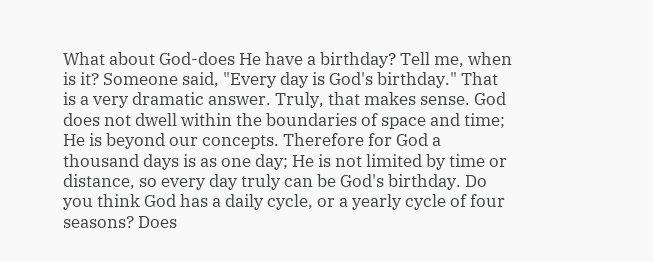What about God-does He have a birthday? Tell me, when is it? Someone said, "Every day is God's birthday." That is a very dramatic answer. Truly, that makes sense. God does not dwell within the boundaries of space and time; He is beyond our concepts. Therefore for God a thousand days is as one day; He is not limited by time or distance, so every day truly can be God's birthday. Do you think God has a daily cycle, or a yearly cycle of four seasons? Does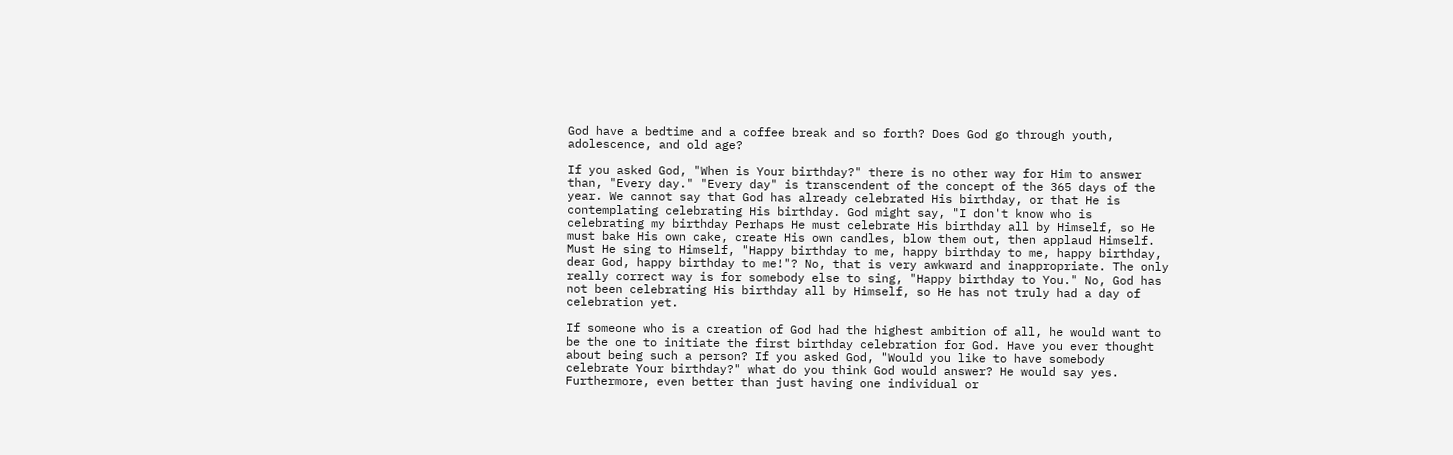God have a bedtime and a coffee break and so forth? Does God go through youth, adolescence, and old age?

If you asked God, "When is Your birthday?" there is no other way for Him to answer than, "Every day." "Every day" is transcendent of the concept of the 365 days of the year. We cannot say that God has already celebrated His birthday, or that He is contemplating celebrating His birthday. God might say, "I don't know who is celebrating my birthday Perhaps He must celebrate His birthday all by Himself, so He must bake His own cake, create His own candles, blow them out, then applaud Himself. Must He sing to Himself, "Happy birthday to me, happy birthday to me, happy birthday, dear God, happy birthday to me!"? No, that is very awkward and inappropriate. The only really correct way is for somebody else to sing, "Happy birthday to You." No, God has not been celebrating His birthday all by Himself, so He has not truly had a day of celebration yet.

If someone who is a creation of God had the highest ambition of all, he would want to be the one to initiate the first birthday celebration for God. Have you ever thought about being such a person? If you asked God, "Would you like to have somebody celebrate Your birthday?" what do you think God would answer? He would say yes. Furthermore, even better than just having one individual or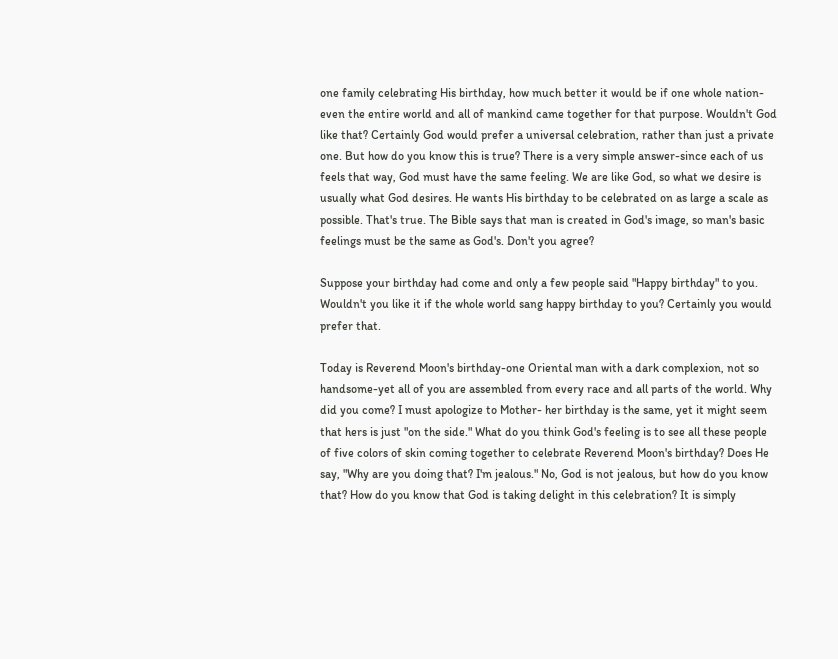one family celebrating His birthday, how much better it would be if one whole nation-even the entire world and all of mankind came together for that purpose. Wouldn't God like that? Certainly God would prefer a universal celebration, rather than just a private one. But how do you know this is true? There is a very simple answer-since each of us feels that way, God must have the same feeling. We are like God, so what we desire is usually what God desires. He wants His birthday to be celebrated on as large a scale as possible. That's true. The Bible says that man is created in God's image, so man's basic feelings must be the same as God's. Don't you agree?

Suppose your birthday had come and only a few people said "Happy birthday" to you. Wouldn't you like it if the whole world sang happy birthday to you? Certainly you would prefer that.

Today is Reverend Moon's birthday-one Oriental man with a dark complexion, not so handsome-yet all of you are assembled from every race and all parts of the world. Why did you come? I must apologize to Mother- her birthday is the same, yet it might seem that hers is just "on the side." What do you think God's feeling is to see all these people of five colors of skin coming together to celebrate Reverend Moon's birthday? Does He say, "Why are you doing that? I'm jealous." No, God is not jealous, but how do you know that? How do you know that God is taking delight in this celebration? It is simply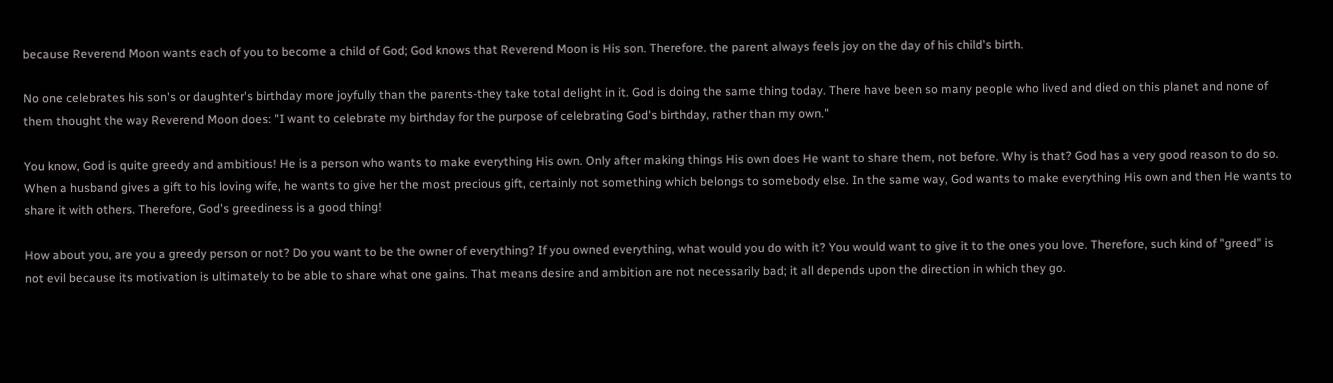because Reverend Moon wants each of you to become a child of God; God knows that Reverend Moon is His son. Therefore. the parent always feels joy on the day of his child's birth.

No one celebrates his son's or daughter's birthday more joyfully than the parents-they take total delight in it. God is doing the same thing today. There have been so many people who lived and died on this planet and none of them thought the way Reverend Moon does: "I want to celebrate my birthday for the purpose of celebrating God's birthday, rather than my own."

You know, God is quite greedy and ambitious! He is a person who wants to make everything His own. Only after making things His own does He want to share them, not before. Why is that? God has a very good reason to do so. When a husband gives a gift to his loving wife, he wants to give her the most precious gift, certainly not something which belongs to somebody else. In the same way, God wants to make everything His own and then He wants to share it with others. Therefore, God's greediness is a good thing!

How about you, are you a greedy person or not? Do you want to be the owner of everything? If you owned everything, what would you do with it? You would want to give it to the ones you love. Therefore, such kind of "greed" is not evil because its motivation is ultimately to be able to share what one gains. That means desire and ambition are not necessarily bad; it all depends upon the direction in which they go.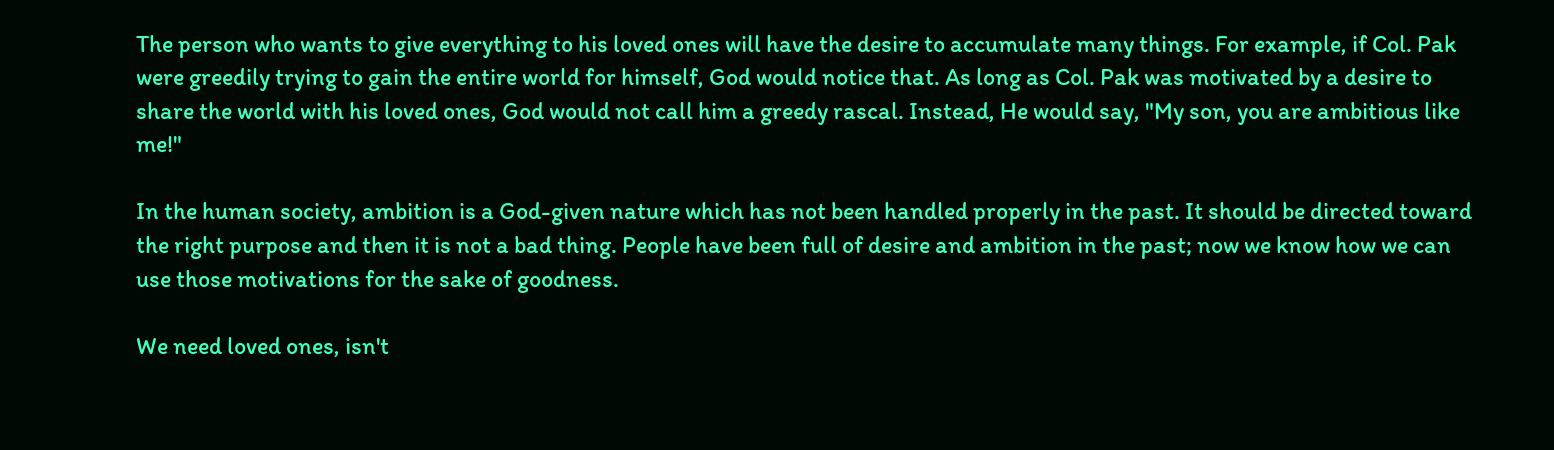The person who wants to give everything to his loved ones will have the desire to accumulate many things. For example, if Col. Pak were greedily trying to gain the entire world for himself, God would notice that. As long as Col. Pak was motivated by a desire to share the world with his loved ones, God would not call him a greedy rascal. Instead, He would say, "My son, you are ambitious like me!"

In the human society, ambition is a God-given nature which has not been handled properly in the past. It should be directed toward the right purpose and then it is not a bad thing. People have been full of desire and ambition in the past; now we know how we can use those motivations for the sake of goodness.

We need loved ones, isn't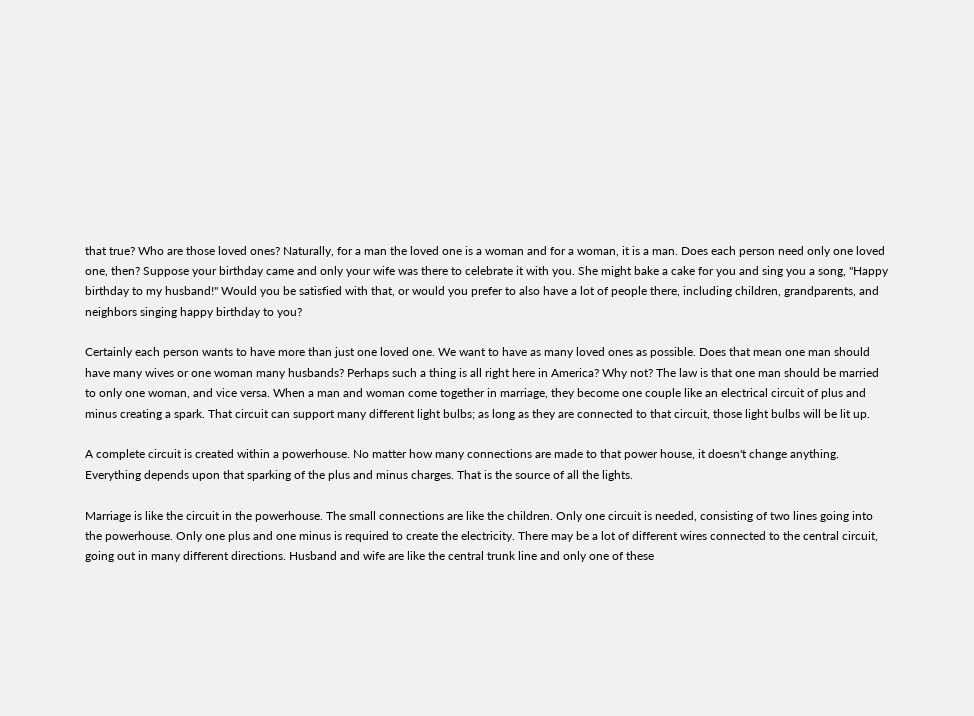that true? Who are those loved ones? Naturally, for a man the loved one is a woman and for a woman, it is a man. Does each person need only one loved one, then? Suppose your birthday came and only your wife was there to celebrate it with you. She might bake a cake for you and sing you a song, "Happy birthday to my husband!" Would you be satisfied with that, or would you prefer to also have a lot of people there, including children, grandparents, and neighbors singing happy birthday to you?

Certainly each person wants to have more than just one loved one. We want to have as many loved ones as possible. Does that mean one man should have many wives or one woman many husbands? Perhaps such a thing is all right here in America? Why not? The law is that one man should be married to only one woman, and vice versa. When a man and woman come together in marriage, they become one couple like an electrical circuit of plus and minus creating a spark. That circuit can support many different light bulbs; as long as they are connected to that circuit, those light bulbs will be lit up.

A complete circuit is created within a powerhouse. No matter how many connections are made to that power house, it doesn't change anything. Everything depends upon that sparking of the plus and minus charges. That is the source of all the lights.

Marriage is like the circuit in the powerhouse. The small connections are like the children. Only one circuit is needed, consisting of two lines going into the powerhouse. Only one plus and one minus is required to create the electricity. There may be a lot of different wires connected to the central circuit, going out in many different directions. Husband and wife are like the central trunk line and only one of these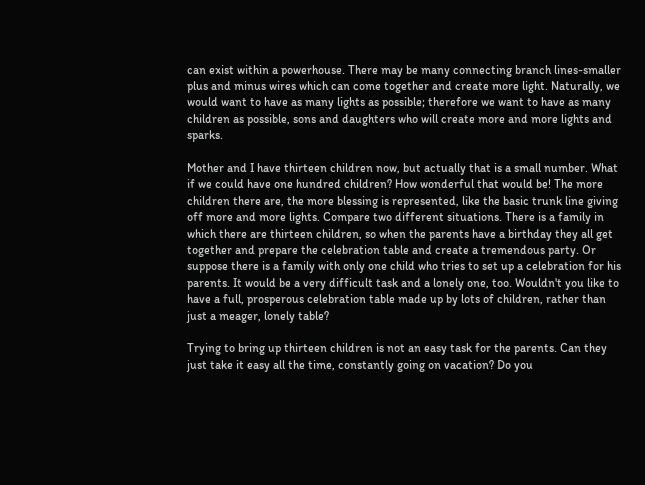can exist within a powerhouse. There may be many connecting branch lines-smaller plus and minus wires which can come together and create more light. Naturally, we would want to have as many lights as possible; therefore we want to have as many children as possible, sons and daughters who will create more and more lights and sparks.

Mother and I have thirteen children now, but actually that is a small number. What if we could have one hundred children? How wonderful that would be! The more children there are, the more blessing is represented, like the basic trunk line giving off more and more lights. Compare two different situations. There is a family in which there are thirteen children, so when the parents have a birthday they all get together and prepare the celebration table and create a tremendous party. Or suppose there is a family with only one child who tries to set up a celebration for his parents. It would be a very difficult task and a lonely one, too. Wouldn't you like to have a full, prosperous celebration table made up by lots of children, rather than just a meager, lonely table?

Trying to bring up thirteen children is not an easy task for the parents. Can they just take it easy all the time, constantly going on vacation? Do you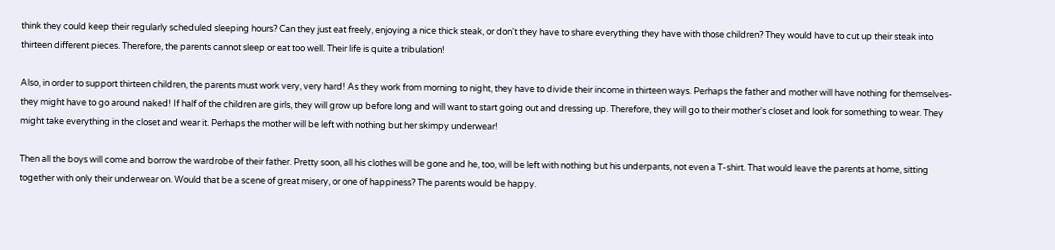think they could keep their regularly scheduled sleeping hours? Can they just eat freely, enjoying a nice thick steak, or don't they have to share everything they have with those children? They would have to cut up their steak into thirteen different pieces. Therefore, the parents cannot sleep or eat too well. Their life is quite a tribulation!

Also, in order to support thirteen children, the parents must work very, very hard! As they work from morning to night, they have to divide their income in thirteen ways. Perhaps the father and mother will have nothing for themselves-they might have to go around naked! If half of the children are girls, they will grow up before long and will want to start going out and dressing up. Therefore, they will go to their mother's closet and look for something to wear. They might take everything in the closet and wear it. Perhaps the mother will be left with nothing but her skimpy underwear!

Then all the boys will come and borrow the wardrobe of their father. Pretty soon, all his clothes will be gone and he, too, will be left with nothing but his underpants, not even a T-shirt. That would leave the parents at home, sitting together with only their underwear on. Would that be a scene of great misery, or one of happiness? The parents would be happy.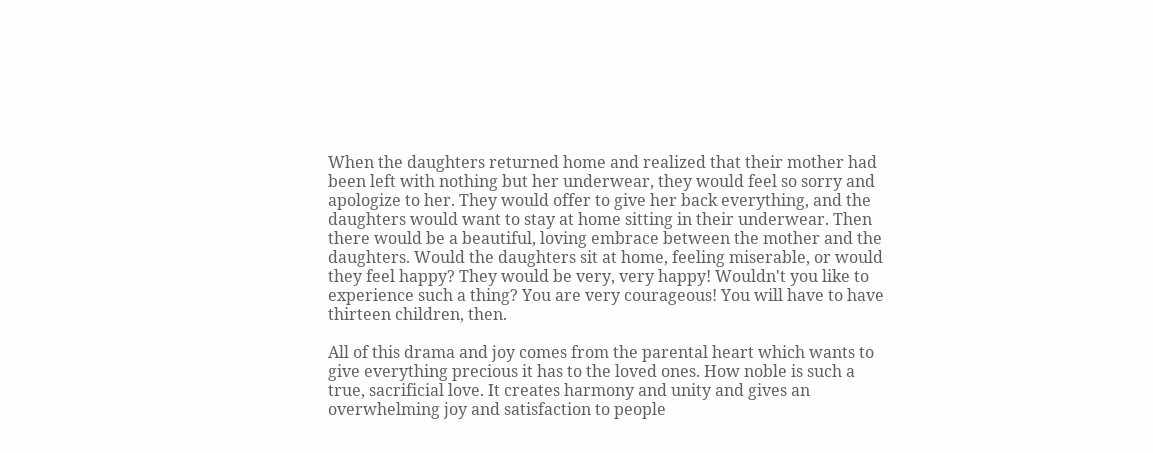When the daughters returned home and realized that their mother had been left with nothing but her underwear, they would feel so sorry and apologize to her. They would offer to give her back everything, and the daughters would want to stay at home sitting in their underwear. Then there would be a beautiful, loving embrace between the mother and the daughters. Would the daughters sit at home, feeling miserable, or would they feel happy? They would be very, very happy! Wouldn't you like to experience such a thing? You are very courageous! You will have to have thirteen children, then.

All of this drama and joy comes from the parental heart which wants to give everything precious it has to the loved ones. How noble is such a true, sacrificial love. It creates harmony and unity and gives an overwhelming joy and satisfaction to people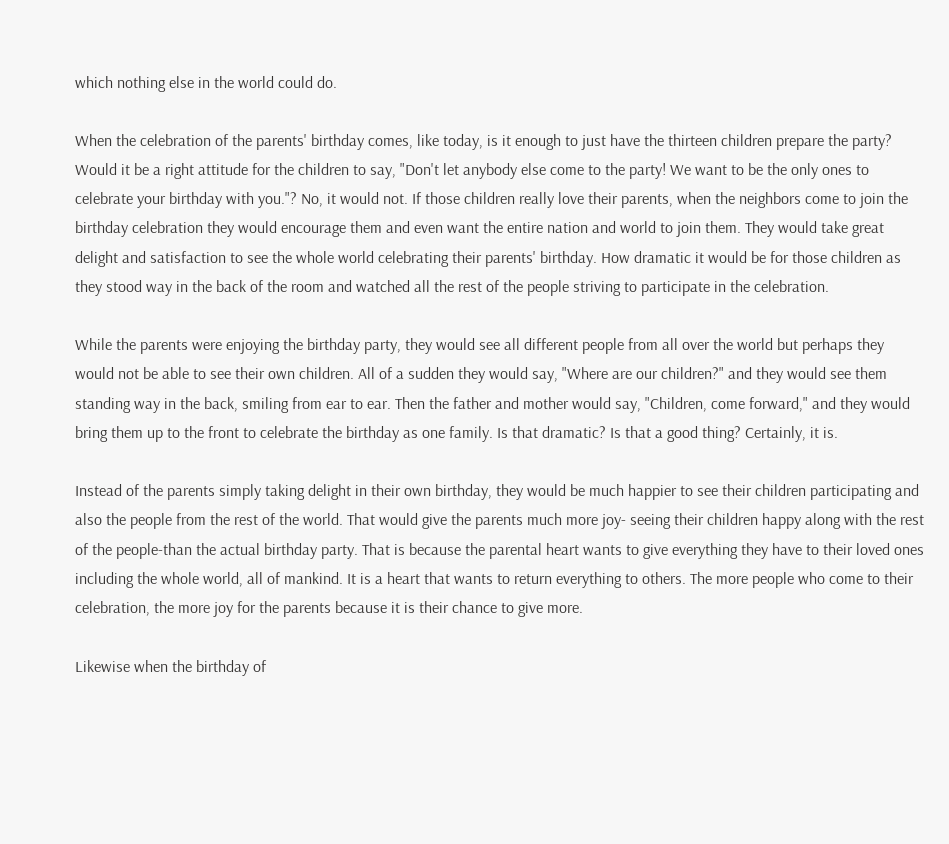which nothing else in the world could do.

When the celebration of the parents' birthday comes, like today, is it enough to just have the thirteen children prepare the party? Would it be a right attitude for the children to say, "Don't let anybody else come to the party! We want to be the only ones to celebrate your birthday with you."? No, it would not. If those children really love their parents, when the neighbors come to join the birthday celebration they would encourage them and even want the entire nation and world to join them. They would take great delight and satisfaction to see the whole world celebrating their parents' birthday. How dramatic it would be for those children as they stood way in the back of the room and watched all the rest of the people striving to participate in the celebration.

While the parents were enjoying the birthday party, they would see all different people from all over the world but perhaps they would not be able to see their own children. All of a sudden they would say, "Where are our children?" and they would see them standing way in the back, smiling from ear to ear. Then the father and mother would say, "Children, come forward," and they would bring them up to the front to celebrate the birthday as one family. Is that dramatic? Is that a good thing? Certainly, it is.

Instead of the parents simply taking delight in their own birthday, they would be much happier to see their children participating and also the people from the rest of the world. That would give the parents much more joy- seeing their children happy along with the rest of the people-than the actual birthday party. That is because the parental heart wants to give everything they have to their loved ones including the whole world, all of mankind. It is a heart that wants to return everything to others. The more people who come to their celebration, the more joy for the parents because it is their chance to give more.

Likewise when the birthday of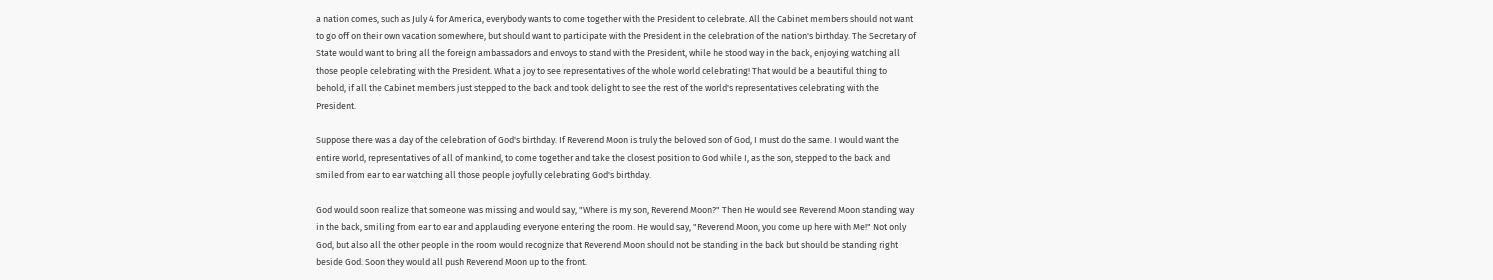a nation comes, such as July 4 for America, everybody wants to come together with the President to celebrate. All the Cabinet members should not want to go off on their own vacation somewhere, but should want to participate with the President in the celebration of the nation's birthday. The Secretary of State would want to bring all the foreign ambassadors and envoys to stand with the President, while he stood way in the back, enjoying watching all those people celebrating with the President. What a joy to see representatives of the whole world celebrating! That would be a beautiful thing to behold, if all the Cabinet members just stepped to the back and took delight to see the rest of the world's representatives celebrating with the President.

Suppose there was a day of the celebration of God's birthday. If Reverend Moon is truly the beloved son of God, I must do the same. I would want the entire world, representatives of all of mankind, to come together and take the closest position to God while I, as the son, stepped to the back and smiled from ear to ear watching all those people joyfully celebrating God's birthday.

God would soon realize that someone was missing and would say, "Where is my son, Reverend Moon?" Then He would see Reverend Moon standing way in the back, smiling from ear to ear and applauding everyone entering the room. He would say, "Reverend Moon, you come up here with Me!" Not only God, but also all the other people in the room would recognize that Reverend Moon should not be standing in the back but should be standing right beside God. Soon they would all push Reverend Moon up to the front.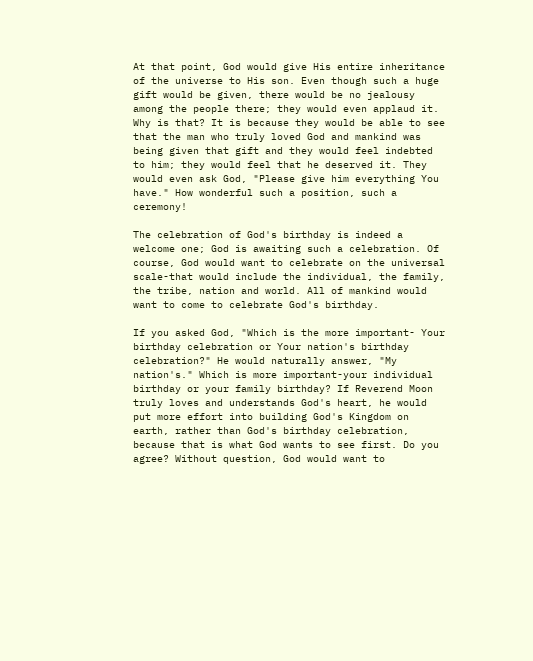At that point, God would give His entire inheritance of the universe to His son. Even though such a huge gift would be given, there would be no jealousy among the people there; they would even applaud it. Why is that? It is because they would be able to see that the man who truly loved God and mankind was being given that gift and they would feel indebted to him; they would feel that he deserved it. They would even ask God, "Please give him everything You have." How wonderful such a position, such a ceremony!

The celebration of God's birthday is indeed a welcome one; God is awaiting such a celebration. Of course, God would want to celebrate on the universal scale-that would include the individual, the family, the tribe, nation and world. All of mankind would want to come to celebrate God's birthday.

If you asked God, "Which is the more important- Your birthday celebration or Your nation's birthday celebration?" He would naturally answer, "My nation's." Which is more important-your individual birthday or your family birthday? If Reverend Moon truly loves and understands God's heart, he would put more effort into building God's Kingdom on earth, rather than God's birthday celebration, because that is what God wants to see first. Do you agree? Without question, God would want to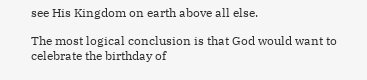see His Kingdom on earth above all else.

The most logical conclusion is that God would want to celebrate the birthday of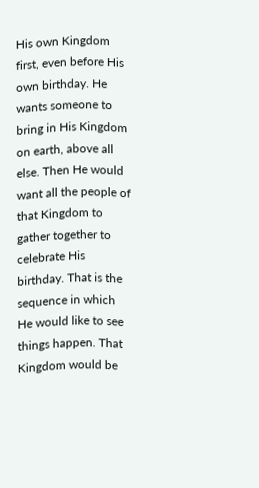His own Kingdom first, even before His own birthday. He wants someone to bring in His Kingdom on earth, above all else. Then He would want all the people of that Kingdom to gather together to celebrate His birthday. That is the sequence in which He would like to see things happen. That Kingdom would be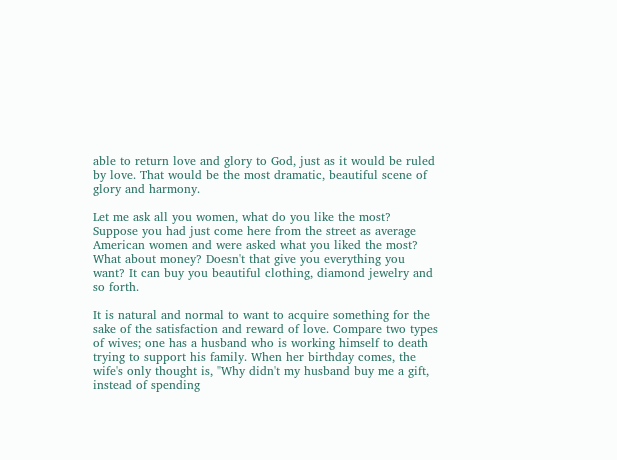able to return love and glory to God, just as it would be ruled by love. That would be the most dramatic, beautiful scene of glory and harmony.

Let me ask all you women, what do you like the most? Suppose you had just come here from the street as average American women and were asked what you liked the most? What about money? Doesn't that give you everything you want? It can buy you beautiful clothing, diamond jewelry and so forth.

It is natural and normal to want to acquire something for the sake of the satisfaction and reward of love. Compare two types of wives; one has a husband who is working himself to death trying to support his family. When her birthday comes, the wife's only thought is, "Why didn't my husband buy me a gift, instead of spending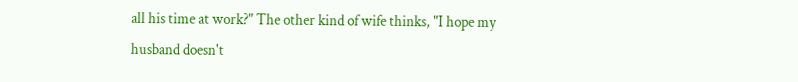all his time at work?" The other kind of wife thinks, "I hope my husband doesn't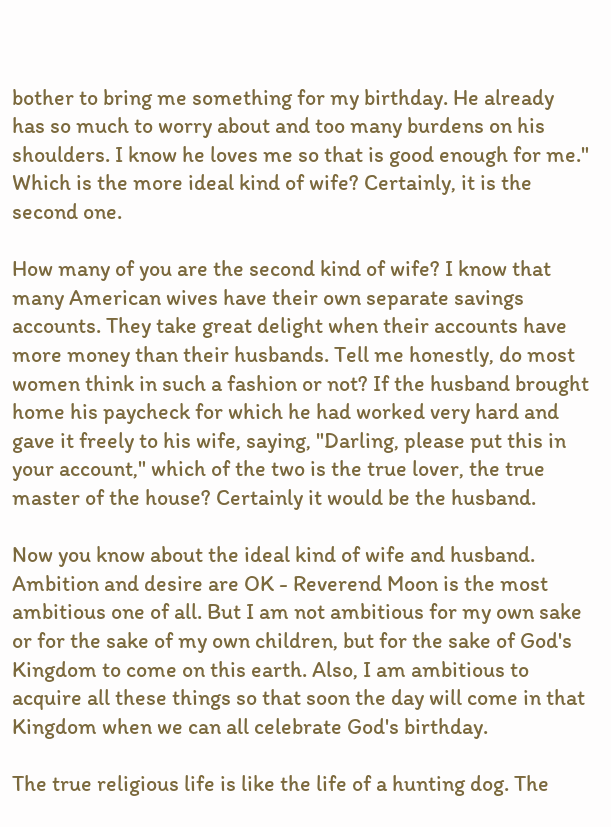bother to bring me something for my birthday. He already has so much to worry about and too many burdens on his shoulders. I know he loves me so that is good enough for me." Which is the more ideal kind of wife? Certainly, it is the second one.

How many of you are the second kind of wife? I know that many American wives have their own separate savings accounts. They take great delight when their accounts have more money than their husbands. Tell me honestly, do most women think in such a fashion or not? If the husband brought home his paycheck for which he had worked very hard and gave it freely to his wife, saying, "Darling, please put this in your account," which of the two is the true lover, the true master of the house? Certainly it would be the husband.

Now you know about the ideal kind of wife and husband. Ambition and desire are OK - Reverend Moon is the most ambitious one of all. But I am not ambitious for my own sake or for the sake of my own children, but for the sake of God's Kingdom to come on this earth. Also, I am ambitious to acquire all these things so that soon the day will come in that Kingdom when we can all celebrate God's birthday.

The true religious life is like the life of a hunting dog. The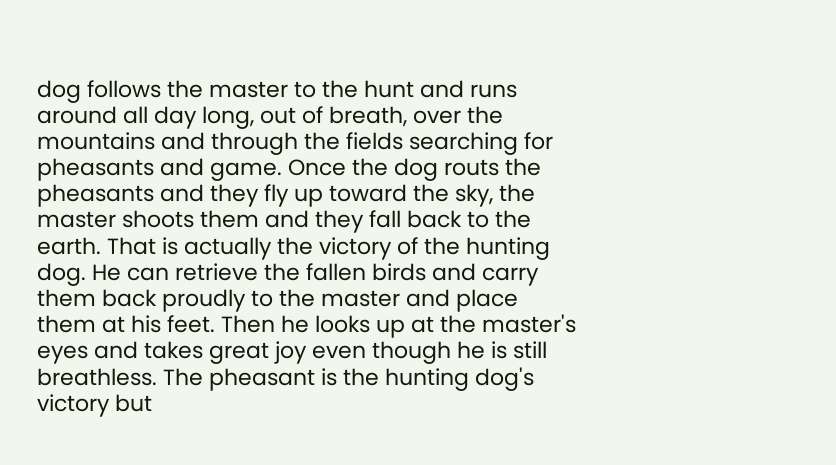dog follows the master to the hunt and runs around all day long, out of breath, over the mountains and through the fields searching for pheasants and game. Once the dog routs the pheasants and they fly up toward the sky, the master shoots them and they fall back to the earth. That is actually the victory of the hunting dog. He can retrieve the fallen birds and carry them back proudly to the master and place them at his feet. Then he looks up at the master's eyes and takes great joy even though he is still breathless. The pheasant is the hunting dog's victory but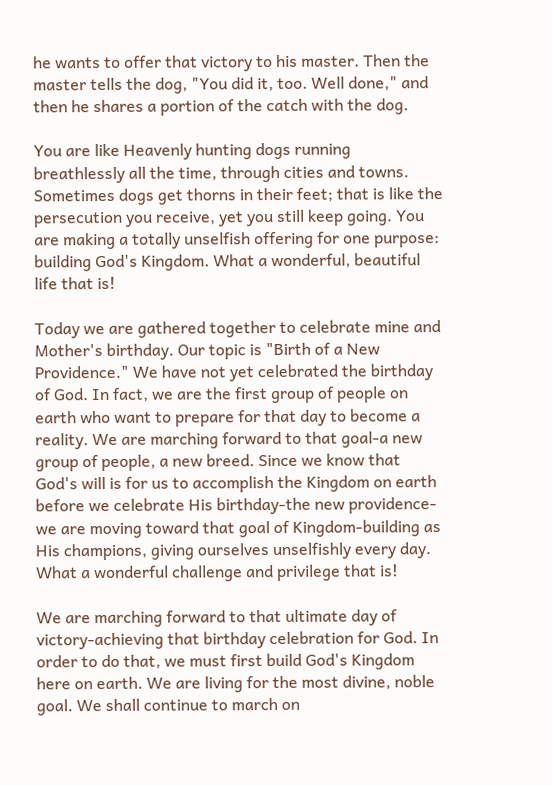he wants to offer that victory to his master. Then the master tells the dog, "You did it, too. Well done," and then he shares a portion of the catch with the dog.

You are like Heavenly hunting dogs running breathlessly all the time, through cities and towns. Sometimes dogs get thorns in their feet; that is like the persecution you receive, yet you still keep going. You are making a totally unselfish offering for one purpose: building God's Kingdom. What a wonderful, beautiful life that is!

Today we are gathered together to celebrate mine and Mother's birthday. Our topic is "Birth of a New Providence." We have not yet celebrated the birthday of God. In fact, we are the first group of people on earth who want to prepare for that day to become a reality. We are marching forward to that goal-a new group of people, a new breed. Since we know that God's will is for us to accomplish the Kingdom on earth before we celebrate His birthday-the new providence-we are moving toward that goal of Kingdom-building as His champions, giving ourselves unselfishly every day. What a wonderful challenge and privilege that is!

We are marching forward to that ultimate day of victory-achieving that birthday celebration for God. In order to do that, we must first build God's Kingdom here on earth. We are living for the most divine, noble goal. We shall continue to march on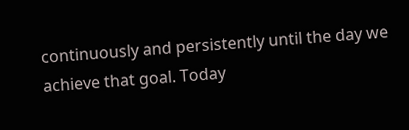continuously and persistently until the day we achieve that goal. Today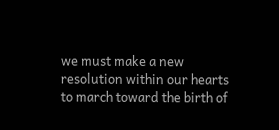we must make a new resolution within our hearts to march toward the birth of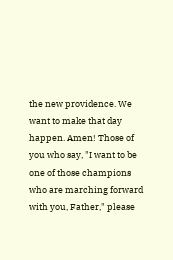the new providence. We want to make that day happen. Amen! Those of you who say, "I want to be one of those champions who are marching forward with you, Father," please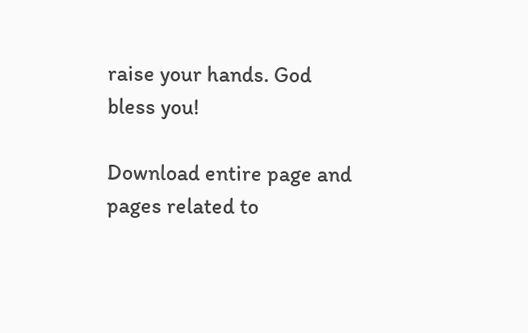raise your hands. God bless you!

Download entire page and pages related to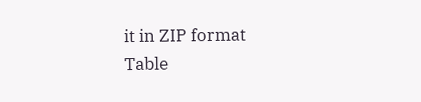it in ZIP format
Table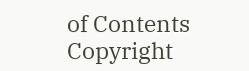of Contents
Copyright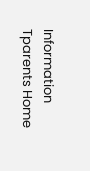Information
Tparents Home